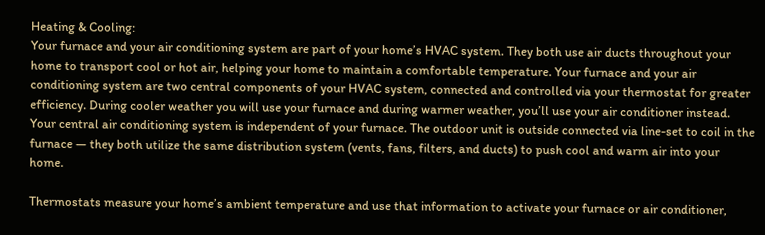Heating & Cooling:
Your furnace and your air conditioning system are part of your home’s HVAC system. They both use air ducts throughout your home to transport cool or hot air, helping your home to maintain a comfortable temperature. Your furnace and your air conditioning system are two central components of your HVAC system, connected and controlled via your thermostat for greater efficiency. During cooler weather you will use your furnace and during warmer weather, you’ll use your air conditioner instead.
Your central air conditioning system is independent of your furnace. The outdoor unit is outside connected via line-set to coil in the furnace — they both utilize the same distribution system (vents, fans, filters, and ducts) to push cool and warm air into your home.

Thermostats measure your home’s ambient temperature and use that information to activate your furnace or air conditioner,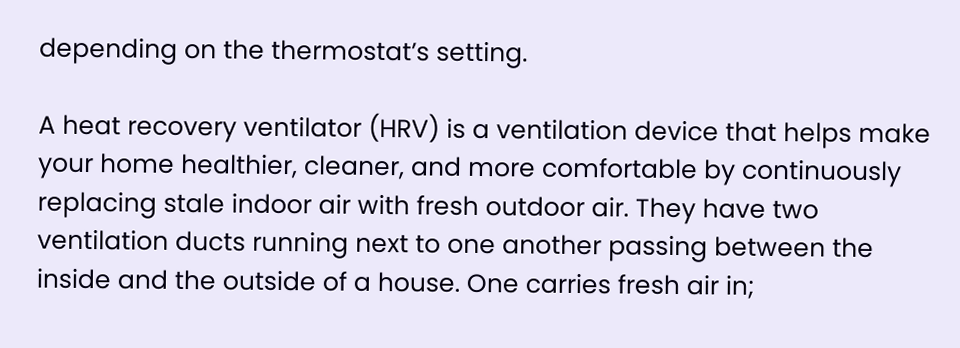depending on the thermostat’s setting.

A heat recovery ventilator (HRV) is a ventilation device that helps make your home healthier, cleaner, and more comfortable by continuously replacing stale indoor air with fresh outdoor air. They have two ventilation ducts running next to one another passing between the inside and the outside of a house. One carries fresh air in;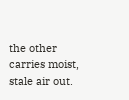the other carries moist, stale air out.